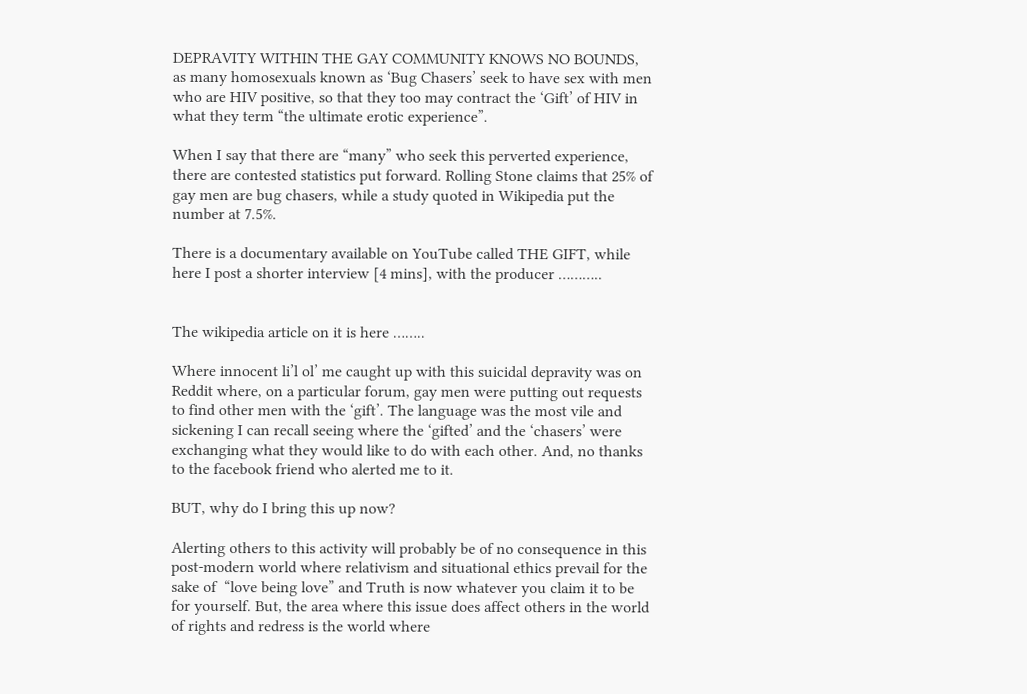DEPRAVITY WITHIN THE GAY COMMUNITY KNOWS NO BOUNDS, as many homosexuals known as ‘Bug Chasers’ seek to have sex with men who are HIV positive, so that they too may contract the ‘Gift’ of HIV in what they term “the ultimate erotic experience”.

When I say that there are “many” who seek this perverted experience, there are contested statistics put forward. Rolling Stone claims that 25% of gay men are bug chasers, while a study quoted in Wikipedia put the number at 7.5%.

There is a documentary available on YouTube called THE GIFT, while here I post a shorter interview [4 mins], with the producer ………..


The wikipedia article on it is here ……..

Where innocent li’l ol’ me caught up with this suicidal depravity was on Reddit where, on a particular forum, gay men were putting out requests to find other men with the ‘gift’. The language was the most vile and sickening I can recall seeing where the ‘gifted’ and the ‘chasers’ were exchanging what they would like to do with each other. And, no thanks to the facebook friend who alerted me to it.

BUT, why do I bring this up now?

Alerting others to this activity will probably be of no consequence in this post-modern world where relativism and situational ethics prevail for the sake of  “love being love” and Truth is now whatever you claim it to be for yourself. But, the area where this issue does affect others in the world of rights and redress is the world where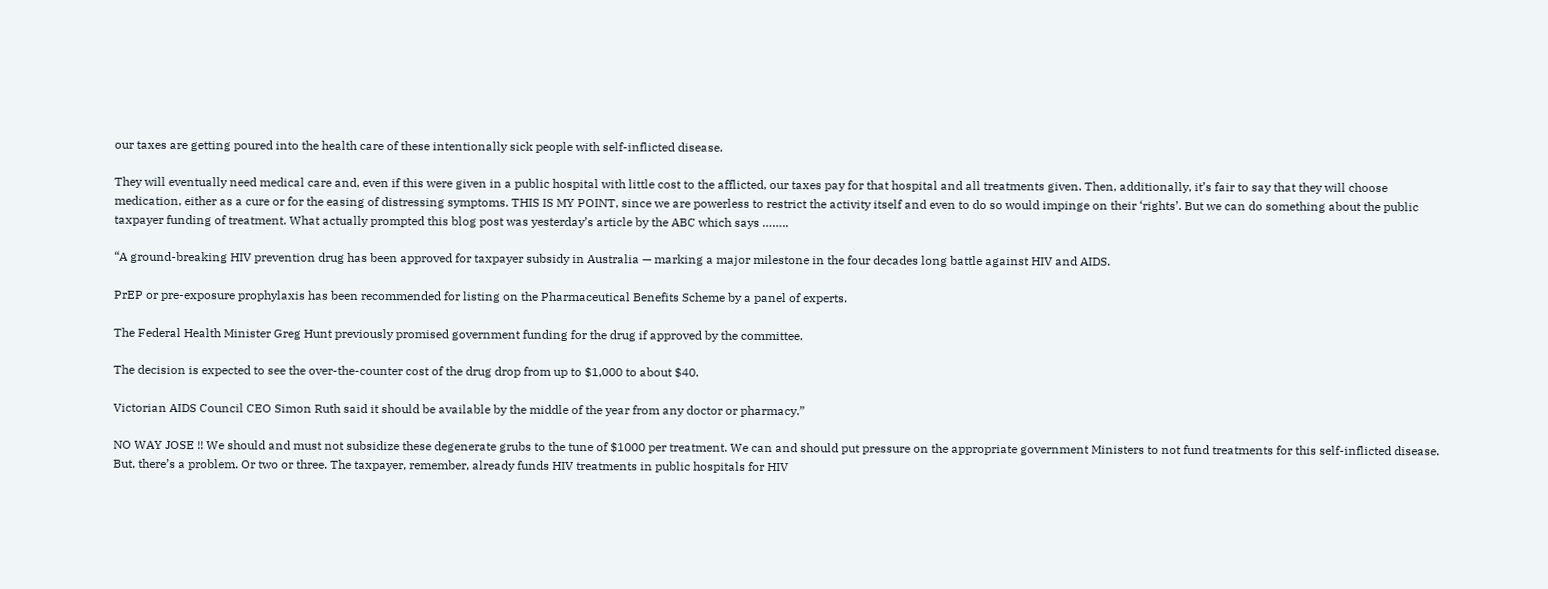our taxes are getting poured into the health care of these intentionally sick people with self-inflicted disease.

They will eventually need medical care and, even if this were given in a public hospital with little cost to the afflicted, our taxes pay for that hospital and all treatments given. Then, additionally, it’s fair to say that they will choose medication, either as a cure or for the easing of distressing symptoms. THIS IS MY POINT, since we are powerless to restrict the activity itself and even to do so would impinge on their ‘rights’. But we can do something about the public taxpayer funding of treatment. What actually prompted this blog post was yesterday’s article by the ABC which says ……..

“A ground-breaking HIV prevention drug has been approved for taxpayer subsidy in Australia — marking a major milestone in the four decades long battle against HIV and AIDS.

PrEP or pre-exposure prophylaxis has been recommended for listing on the Pharmaceutical Benefits Scheme by a panel of experts.

The Federal Health Minister Greg Hunt previously promised government funding for the drug if approved by the committee.

The decision is expected to see the over-the-counter cost of the drug drop from up to $1,000 to about $40.

Victorian AIDS Council CEO Simon Ruth said it should be available by the middle of the year from any doctor or pharmacy.”

NO WAY JOSE !! We should and must not subsidize these degenerate grubs to the tune of $1000 per treatment. We can and should put pressure on the appropriate government Ministers to not fund treatments for this self-inflicted disease. But, there’s a problem. Or two or three. The taxpayer, remember, already funds HIV treatments in public hospitals for HIV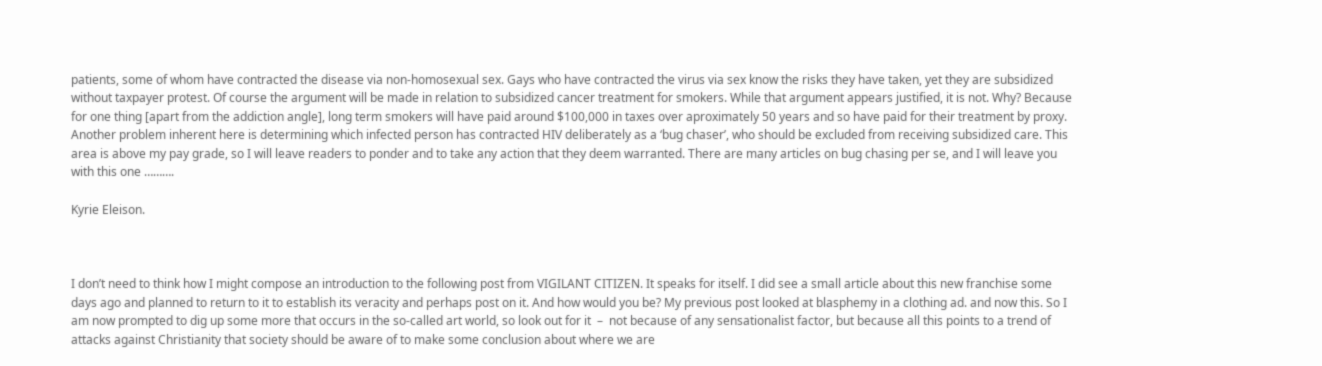patients, some of whom have contracted the disease via non-homosexual sex. Gays who have contracted the virus via sex know the risks they have taken, yet they are subsidized without taxpayer protest. Of course the argument will be made in relation to subsidized cancer treatment for smokers. While that argument appears justified, it is not. Why? Because for one thing [apart from the addiction angle], long term smokers will have paid around $100,000 in taxes over aproximately 50 years and so have paid for their treatment by proxy. Another problem inherent here is determining which infected person has contracted HIV deliberately as a ‘bug chaser’, who should be excluded from receiving subsidized care. This area is above my pay grade, so I will leave readers to ponder and to take any action that they deem warranted. There are many articles on bug chasing per se, and I will leave you with this one ……….

Kyrie Eleison.



I don’t need to think how I might compose an introduction to the following post from VIGILANT CITIZEN. It speaks for itself. I did see a small article about this new franchise some days ago and planned to return to it to establish its veracity and perhaps post on it. And how would you be? My previous post looked at blasphemy in a clothing ad. and now this. So I am now prompted to dig up some more that occurs in the so-called art world, so look out for it  –  not because of any sensationalist factor, but because all this points to a trend of attacks against Christianity that society should be aware of to make some conclusion about where we are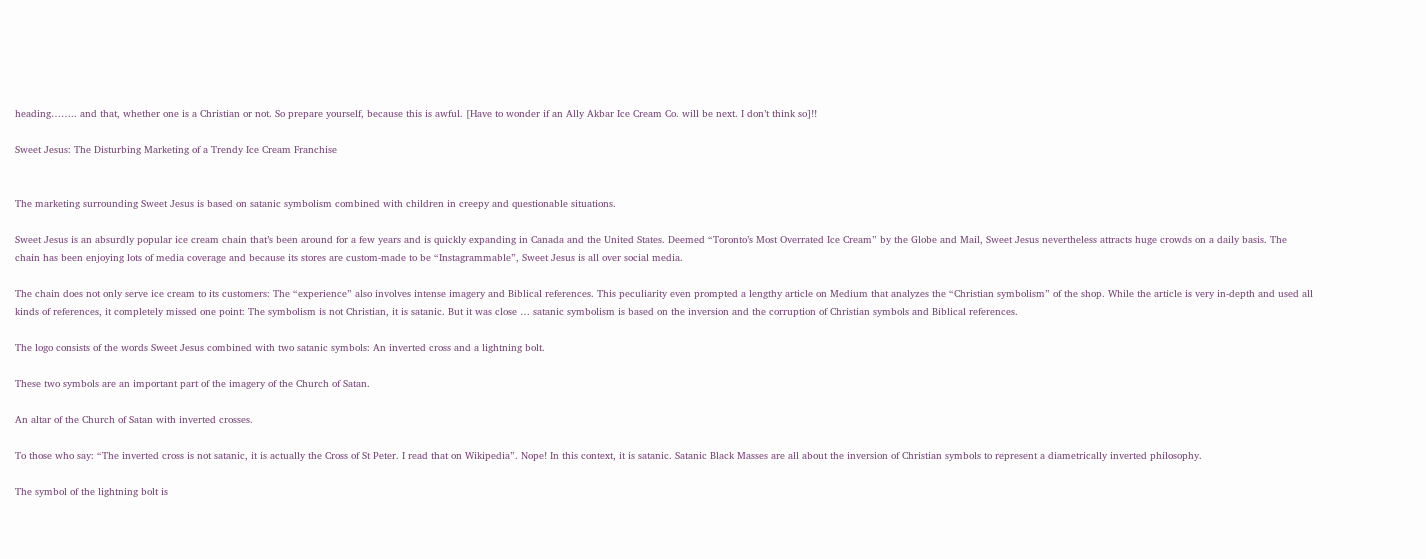heading…….. and that, whether one is a Christian or not. So prepare yourself, because this is awful. [Have to wonder if an Ally Akbar Ice Cream Co. will be next. I don’t think so]!!

Sweet Jesus: The Disturbing Marketing of a Trendy Ice Cream Franchise


The marketing surrounding Sweet Jesus is based on satanic symbolism combined with children in creepy and questionable situations.

Sweet Jesus is an absurdly popular ice cream chain that’s been around for a few years and is quickly expanding in Canada and the United States. Deemed “Toronto’s Most Overrated Ice Cream” by the Globe and Mail, Sweet Jesus nevertheless attracts huge crowds on a daily basis. The chain has been enjoying lots of media coverage and because its stores are custom-made to be “Instagrammable”, Sweet Jesus is all over social media.

The chain does not only serve ice cream to its customers: The “experience” also involves intense imagery and Biblical references. This peculiarity even prompted a lengthy article on Medium that analyzes the “Christian symbolism” of the shop. While the article is very in-depth and used all kinds of references, it completely missed one point: The symbolism is not Christian, it is satanic. But it was close … satanic symbolism is based on the inversion and the corruption of Christian symbols and Biblical references.

The logo consists of the words Sweet Jesus combined with two satanic symbols: An inverted cross and a lightning bolt.

These two symbols are an important part of the imagery of the Church of Satan.

An altar of the Church of Satan with inverted crosses.

To those who say: “The inverted cross is not satanic, it is actually the Cross of St Peter. I read that on Wikipedia”. Nope! In this context, it is satanic. Satanic Black Masses are all about the inversion of Christian symbols to represent a diametrically inverted philosophy.

The symbol of the lightning bolt is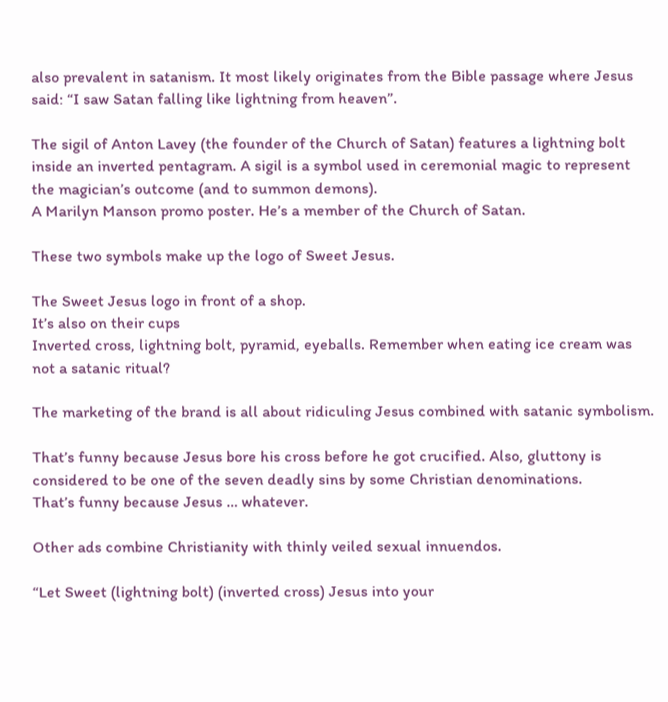also prevalent in satanism. It most likely originates from the Bible passage where Jesus said: “I saw Satan falling like lightning from heaven”.

The sigil of Anton Lavey (the founder of the Church of Satan) features a lightning bolt inside an inverted pentagram. A sigil is a symbol used in ceremonial magic to represent the magician’s outcome (and to summon demons).
A Marilyn Manson promo poster. He’s a member of the Church of Satan.

These two symbols make up the logo of Sweet Jesus.

The Sweet Jesus logo in front of a shop.
It’s also on their cups
Inverted cross, lightning bolt, pyramid, eyeballs. Remember when eating ice cream was not a satanic ritual?

The marketing of the brand is all about ridiculing Jesus combined with satanic symbolism.

That’s funny because Jesus bore his cross before he got crucified. Also, gluttony is considered to be one of the seven deadly sins by some Christian denominations.
That’s funny because Jesus … whatever.

Other ads combine Christianity with thinly veiled sexual innuendos.

“Let Sweet (lightning bolt) (inverted cross) Jesus into your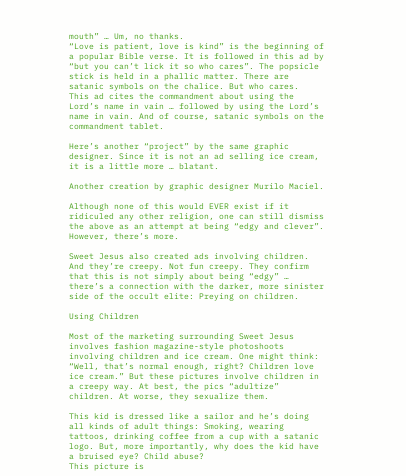mouth” … Um, no thanks.
“Love is patient, love is kind” is the beginning of a popular Bible verse. It is followed in this ad by “but you can’t lick it so who cares”. The popsicle stick is held in a phallic matter. There are satanic symbols on the chalice. But who cares.
This ad cites the commandment about using the Lord’s name in vain … followed by using the Lord’s name in vain. And of course, satanic symbols on the commandment tablet.

Here’s another “project” by the same graphic designer. Since it is not an ad selling ice cream, it is a little more … blatant.

Another creation by graphic designer Murilo Maciel.

Although none of this would EVER exist if it ridiculed any other religion, one can still dismiss the above as an attempt at being “edgy and clever”. However, there’s more.

Sweet Jesus also created ads involving children. And they’re creepy. Not fun creepy. They confirm that this is not simply about being “edgy” … there’s a connection with the darker, more sinister side of the occult elite: Preying on children.

Using Children

Most of the marketing surrounding Sweet Jesus involves fashion magazine-style photoshoots involving children and ice cream. One might think: “Well, that’s normal enough, right? Children love ice cream.” But these pictures involve children in a creepy way. At best, the pics “adultize” children. At worse, they sexualize them.

This kid is dressed like a sailor and he’s doing all kinds of adult things: Smoking, wearing tattoos, drinking coffee from a cup with a satanic logo. But, more importantly, why does the kid have a bruised eye? Child abuse?
This picture is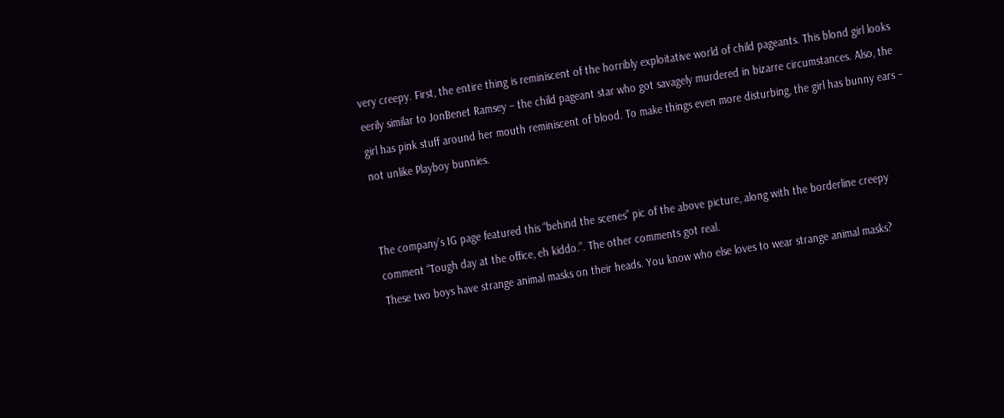very creepy. First, the entire thing is reminiscent of the horribly exploitative world of child pageants. This blond girl looks eerily similar to JonBenet Ramsey – the child pageant star who got savagely murdered in bizarre circumstances. Also, the girl has pink stuff around her mouth reminiscent of blood. To make things even more disturbing, the girl has bunny ears – not unlike Playboy bunnies.


The company’s IG page featured this “behind the scenes” pic of the above picture, along with the borderline creepy comment “Tough day at the office, eh kiddo.”. The other comments got real.
These two boys have strange animal masks on their heads. You know who else loves to wear strange animal masks?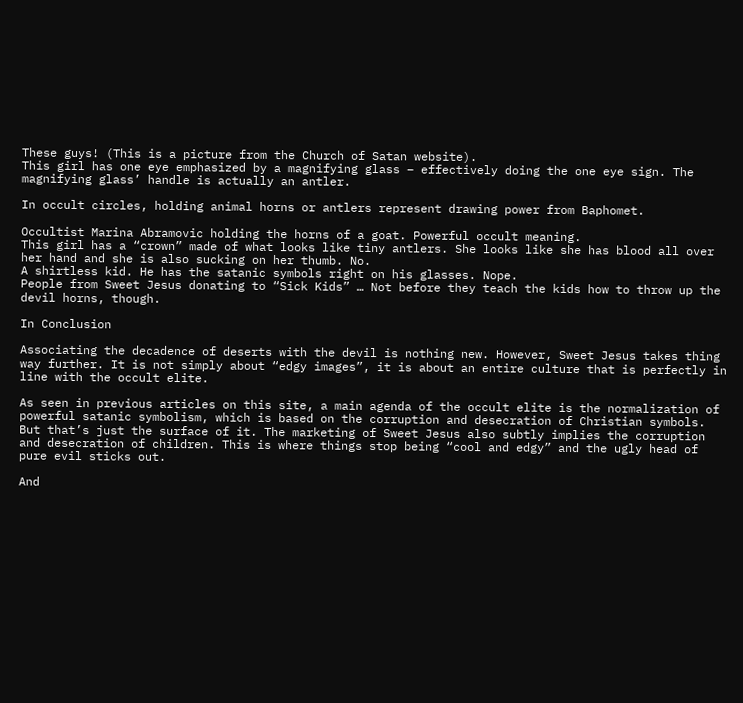These guys! (This is a picture from the Church of Satan website).
This girl has one eye emphasized by a magnifying glass – effectively doing the one eye sign. The magnifying glass’ handle is actually an antler.

In occult circles, holding animal horns or antlers represent drawing power from Baphomet.

Occultist Marina Abramovic holding the horns of a goat. Powerful occult meaning.
This girl has a “crown” made of what looks like tiny antlers. She looks like she has blood all over her hand and she is also sucking on her thumb. No.
A shirtless kid. He has the satanic symbols right on his glasses. Nope.
People from Sweet Jesus donating to “Sick Kids” … Not before they teach the kids how to throw up the devil horns, though.

In Conclusion

Associating the decadence of deserts with the devil is nothing new. However, Sweet Jesus takes thing way further. It is not simply about “edgy images”, it is about an entire culture that is perfectly in line with the occult elite.

As seen in previous articles on this site, a main agenda of the occult elite is the normalization of powerful satanic symbolism, which is based on the corruption and desecration of Christian symbols. But that’s just the surface of it. The marketing of Sweet Jesus also subtly implies the corruption and desecration of children. This is where things stop being “cool and edgy” and the ugly head of pure evil sticks out.

And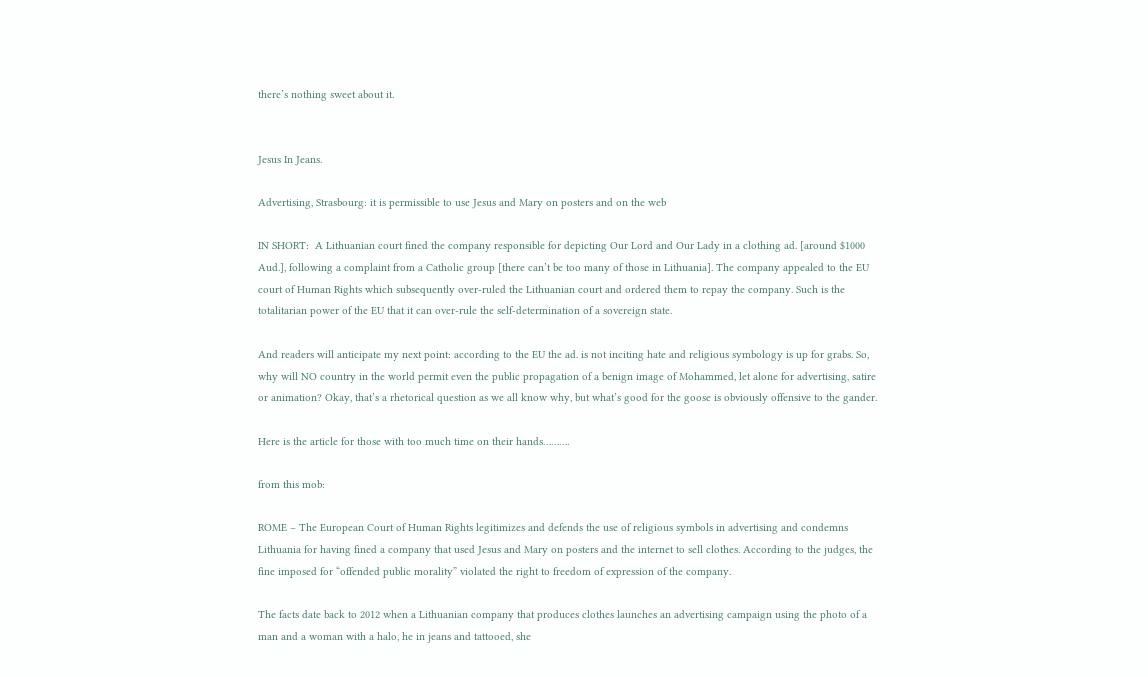there’s nothing sweet about it.


Jesus In Jeans.

Advertising, Strasbourg: it is permissible to use Jesus and Mary on posters and on the web

IN SHORT:  A Lithuanian court fined the company responsible for depicting Our Lord and Our Lady in a clothing ad. [around $1000 Aud.], following a complaint from a Catholic group [there can’t be too many of those in Lithuania]. The company appealed to the EU court of Human Rights which subsequently over-ruled the Lithuanian court and ordered them to repay the company. Such is the totalitarian power of the EU that it can over-rule the self-determination of a sovereign state.

And readers will anticipate my next point: according to the EU the ad. is not inciting hate and religious symbology is up for grabs. So, why will NO country in the world permit even the public propagation of a benign image of Mohammed, let alone for advertising, satire or animation? Okay, that’s a rhetorical question as we all know why, but what’s good for the goose is obviously offensive to the gander.

Here is the article for those with too much time on their hands……….

from this mob:

ROME – The European Court of Human Rights legitimizes and defends the use of religious symbols in advertising and condemns Lithuania for having fined a company that used Jesus and Mary on posters and the internet to sell clothes. According to the judges, the fine imposed for “offended public morality” violated the right to freedom of expression of the company.

The facts date back to 2012 when a Lithuanian company that produces clothes launches an advertising campaign using the photo of a man and a woman with a halo, he in jeans and tattooed, she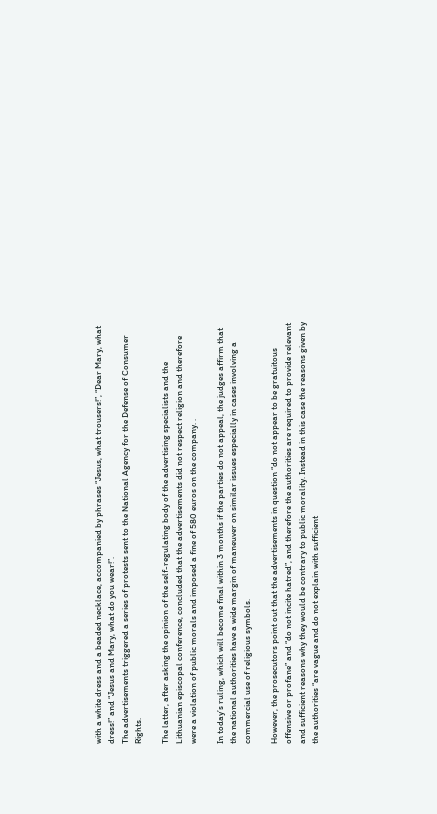with a white dress and a beaded necklace, accompanied by phrases “Jesus, what trousers!”, “Dear Mary, what dress!” and “Jesus and Mary, what do you wear!”.
The advertisements triggered a series of protests sent to the National Agency for the Defense of Consumer Rights.

The latter, after asking the opinion of the self-regulating body of the advertising specialists and the Lithuanian episcopal conference, concluded that the advertisements did not respect religion and therefore were a violation of public morals and imposed a fine of 580 euros on the company. .

In today’s ruling, which will become final within 3 months if the parties do not appeal, the judges affirm that the national authorities have a wide margin of maneuver on similar issues especially in cases involving a commercial use of religious symbols.

However, the prosecutors point out that the advertisements in question “do not appear to be gratuitous offensive or profane” and “do not incite hatred”, and therefore the authorities are required to provide relevant and sufficient reasons why they would be contrary to public morality. Instead in this case the reasons given by the authorities “are vague and do not explain with sufficient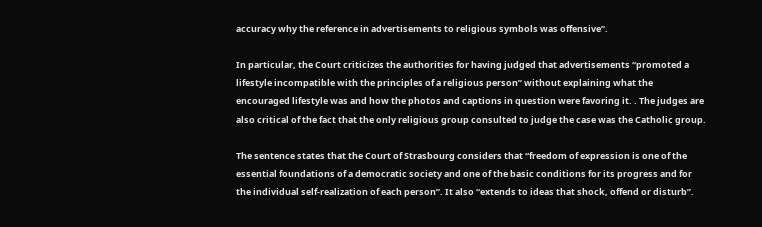accuracy why the reference in advertisements to religious symbols was offensive”.

In particular, the Court criticizes the authorities for having judged that advertisements “promoted a lifestyle incompatible with the principles of a religious person” without explaining what the encouraged lifestyle was and how the photos and captions in question were favoring it. . The judges are also critical of the fact that the only religious group consulted to judge the case was the Catholic group.

The sentence states that the Court of Strasbourg considers that “freedom of expression is one of the essential foundations of a democratic society and one of the basic conditions for its progress and for the individual self-realization of each person”. It also “extends to ideas that shock, offend or disturb”.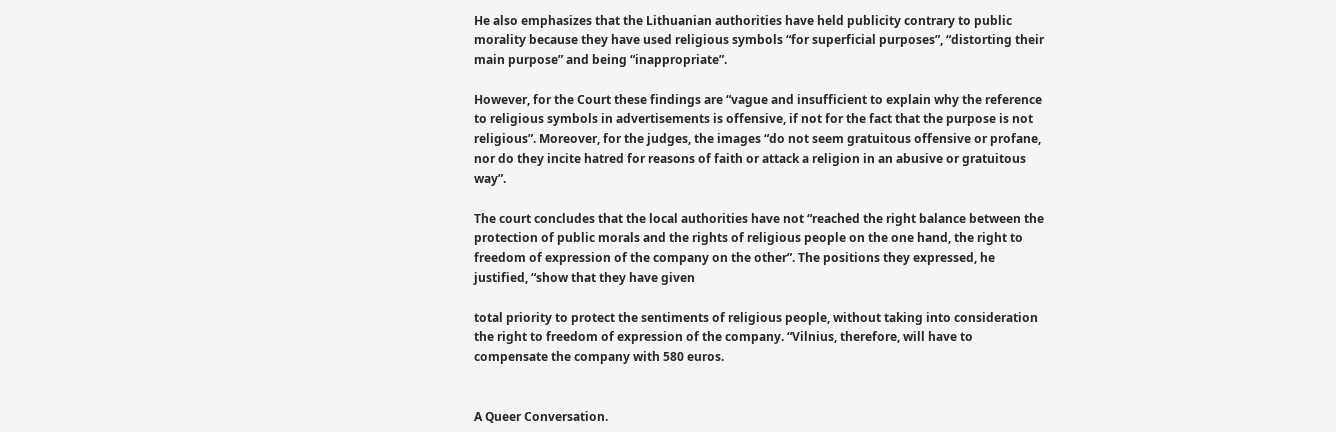He also emphasizes that the Lithuanian authorities have held publicity contrary to public morality because they have used religious symbols “for superficial purposes”, “distorting their main purpose” and being “inappropriate”.

However, for the Court these findings are “vague and insufficient to explain why the reference to religious symbols in advertisements is offensive, if not for the fact that the purpose is not religious”. Moreover, for the judges, the images “do not seem gratuitous offensive or profane, nor do they incite hatred for reasons of faith or attack a religion in an abusive or gratuitous way”.

The court concludes that the local authorities have not “reached the right balance between the protection of public morals and the rights of religious people on the one hand, the right to freedom of expression of the company on the other”. The positions they expressed, he justified, “show that they have given

total priority to protect the sentiments of religious people, without taking into consideration the right to freedom of expression of the company. “Vilnius, therefore, will have to compensate the company with 580 euros.


A Queer Conversation.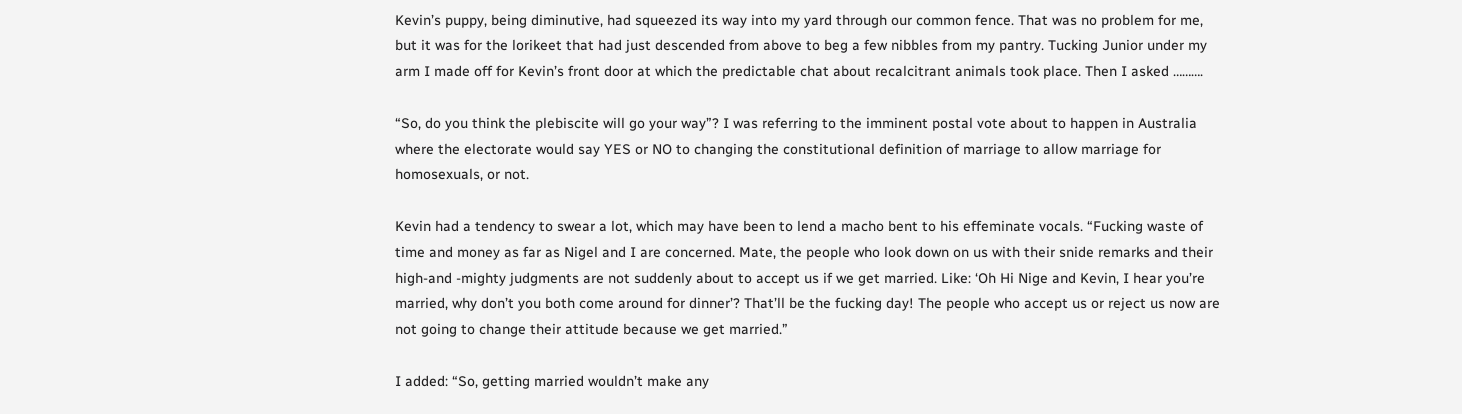Kevin’s puppy, being diminutive, had squeezed its way into my yard through our common fence. That was no problem for me, but it was for the lorikeet that had just descended from above to beg a few nibbles from my pantry. Tucking Junior under my arm I made off for Kevin’s front door at which the predictable chat about recalcitrant animals took place. Then I asked ……….

“So, do you think the plebiscite will go your way”? I was referring to the imminent postal vote about to happen in Australia where the electorate would say YES or NO to changing the constitutional definition of marriage to allow marriage for homosexuals, or not.

Kevin had a tendency to swear a lot, which may have been to lend a macho bent to his effeminate vocals. “Fucking waste of time and money as far as Nigel and I are concerned. Mate, the people who look down on us with their snide remarks and their high-and -mighty judgments are not suddenly about to accept us if we get married. Like: ‘Oh Hi Nige and Kevin, I hear you’re married, why don’t you both come around for dinner’? That’ll be the fucking day! The people who accept us or reject us now are not going to change their attitude because we get married.”

I added: “So, getting married wouldn’t make any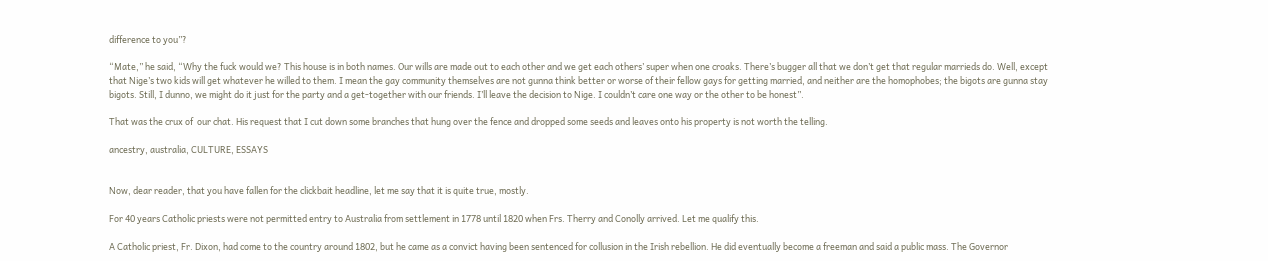difference to you”?

“Mate,” he said, “Why the fuck would we? This house is in both names. Our wills are made out to each other and we get each others’ super when one croaks. There’s bugger all that we don’t get that regular marrieds do. Well, except that Nige’s two kids will get whatever he willed to them. I mean the gay community themselves are not gunna think better or worse of their fellow gays for getting married, and neither are the homophobes; the bigots are gunna stay bigots. Still, I dunno, we might do it just for the party and a get-together with our friends. I’ll leave the decision to Nige. I couldn’t care one way or the other to be honest”.

That was the crux of  our chat. His request that I cut down some branches that hung over the fence and dropped some seeds and leaves onto his property is not worth the telling.

ancestry, australia, CULTURE, ESSAYS


Now, dear reader, that you have fallen for the clickbait headline, let me say that it is quite true, mostly.

For 40 years Catholic priests were not permitted entry to Australia from settlement in 1778 until 1820 when Frs. Therry and Conolly arrived. Let me qualify this.

A Catholic priest, Fr. Dixon, had come to the country around 1802, but he came as a convict having been sentenced for collusion in the Irish rebellion. He did eventually become a freeman and said a public mass. The Governor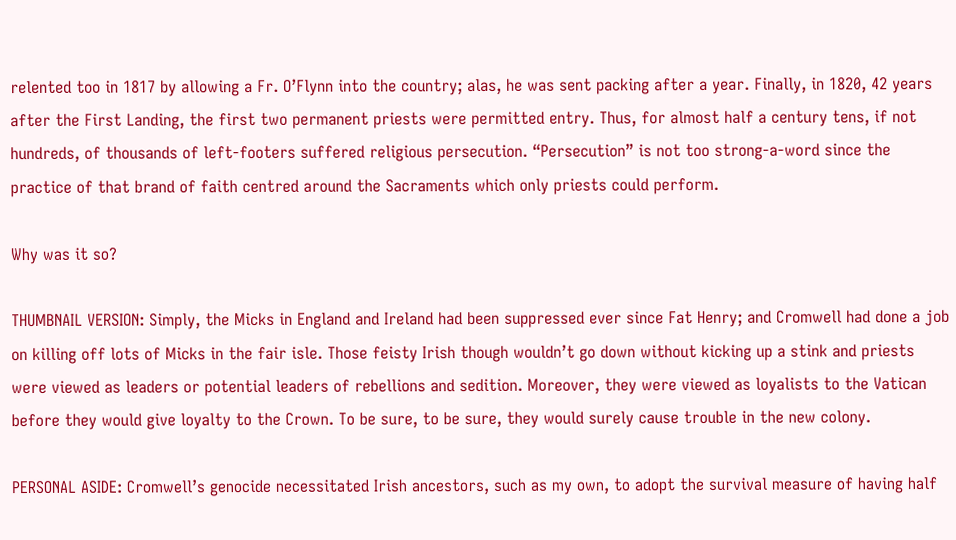relented too in 1817 by allowing a Fr. O’Flynn into the country; alas, he was sent packing after a year. Finally, in 1820, 42 years after the First Landing, the first two permanent priests were permitted entry. Thus, for almost half a century tens, if not hundreds, of thousands of left-footers suffered religious persecution. “Persecution” is not too strong-a-word since the practice of that brand of faith centred around the Sacraments which only priests could perform.

Why was it so?

THUMBNAIL VERSION: Simply, the Micks in England and Ireland had been suppressed ever since Fat Henry; and Cromwell had done a job on killing off lots of Micks in the fair isle. Those feisty Irish though wouldn’t go down without kicking up a stink and priests were viewed as leaders or potential leaders of rebellions and sedition. Moreover, they were viewed as loyalists to the Vatican before they would give loyalty to the Crown. To be sure, to be sure, they would surely cause trouble in the new colony.

PERSONAL ASIDE: Cromwell’s genocide necessitated Irish ancestors, such as my own, to adopt the survival measure of having half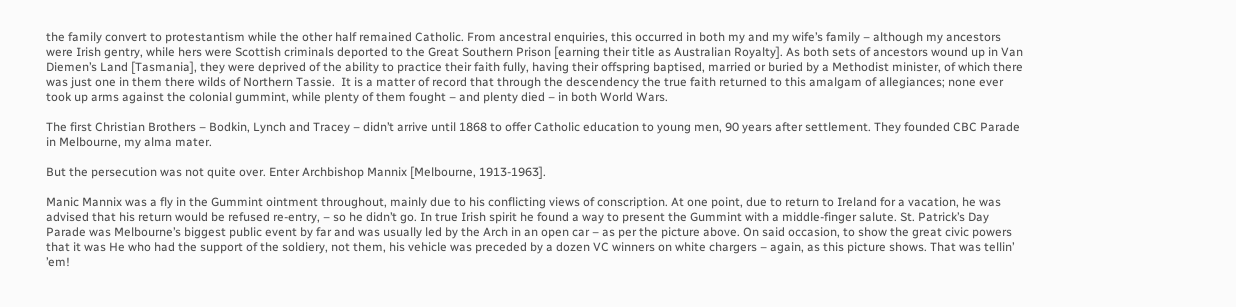the family convert to protestantism while the other half remained Catholic. From ancestral enquiries, this occurred in both my and my wife’s family – although my ancestors were Irish gentry, while hers were Scottish criminals deported to the Great Southern Prison [earning their title as Australian Royalty]. As both sets of ancestors wound up in Van Diemen’s Land [Tasmania], they were deprived of the ability to practice their faith fully, having their offspring baptised, married or buried by a Methodist minister, of which there was just one in them there wilds of Northern Tassie.  It is a matter of record that through the descendency the true faith returned to this amalgam of allegiances; none ever took up arms against the colonial gummint, while plenty of them fought – and plenty died – in both World Wars.

The first Christian Brothers – Bodkin, Lynch and Tracey – didn’t arrive until 1868 to offer Catholic education to young men, 90 years after settlement. They founded CBC Parade in Melbourne, my alma mater.

But the persecution was not quite over. Enter Archbishop Mannix [Melbourne, 1913-1963].

Manic Mannix was a fly in the Gummint ointment throughout, mainly due to his conflicting views of conscription. At one point, due to return to Ireland for a vacation, he was advised that his return would be refused re-entry, – so he didn’t go. In true Irish spirit he found a way to present the Gummint with a middle-finger salute. St. Patrick’s Day Parade was Melbourne’s biggest public event by far and was usually led by the Arch in an open car – as per the picture above. On said occasion, to show the great civic powers that it was He who had the support of the soldiery, not them, his vehicle was preceded by a dozen VC winners on white chargers – again, as this picture shows. That was tellin’ ’em!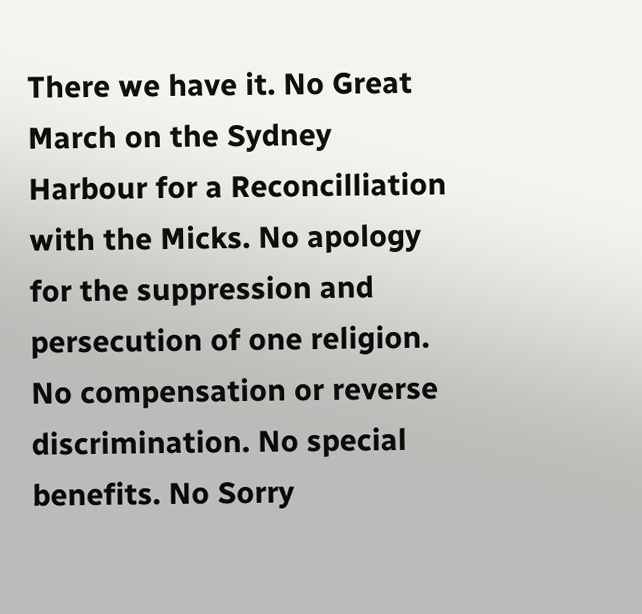There we have it. No Great March on the Sydney Harbour for a Reconcilliation with the Micks. No apology for the suppression and persecution of one religion. No compensation or reverse discrimination. No special benefits. No Sorry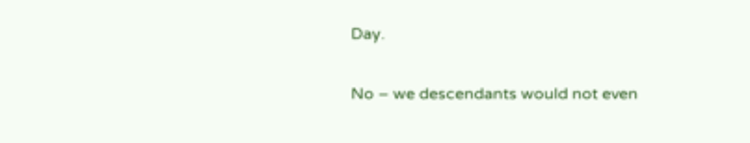Day.

No – we descendants would not even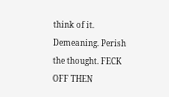think of it. Demeaning. Perish the thought. FECK OFF THEN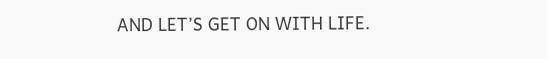AND LET’S GET ON WITH LIFE.